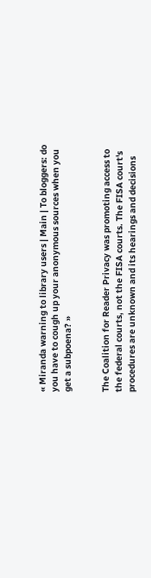« Miranda warning to library users | Main | To bloggers: do you have to cough up your anonymous sources when you get a subpoena? »


The Coalition for Reader Privacy was promoting access to the federal courts, not the FISA courts. The FISA court's procedures are unknown and its hearings and decisions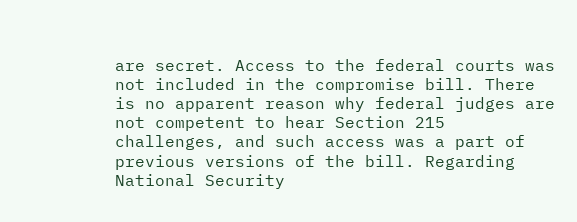are secret. Access to the federal courts was not included in the compromise bill. There is no apparent reason why federal judges are not competent to hear Section 215 challenges, and such access was a part of previous versions of the bill. Regarding National Security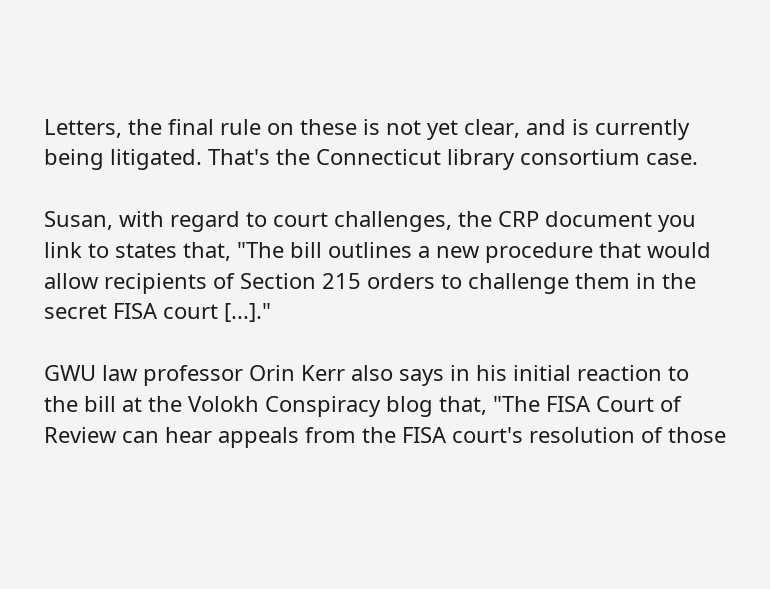Letters, the final rule on these is not yet clear, and is currently being litigated. That's the Connecticut library consortium case.

Susan, with regard to court challenges, the CRP document you link to states that, "The bill outlines a new procedure that would allow recipients of Section 215 orders to challenge them in the secret FISA court [...]."

GWU law professor Orin Kerr also says in his initial reaction to the bill at the Volokh Conspiracy blog that, "The FISA Court of Review can hear appeals from the FISA court's resolution of those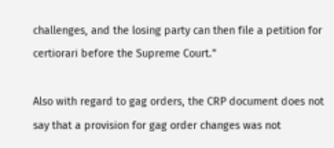challenges, and the losing party can then file a petition for certiorari before the Supreme Court."

Also with regard to gag orders, the CRP document does not say that a provision for gag order changes was not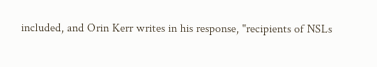included, and Orin Kerr writes in his response, "recipients of NSLs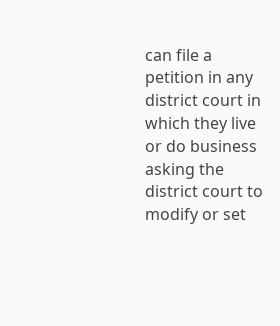can file a petition in any district court in which they live or do business asking the district court to modify or set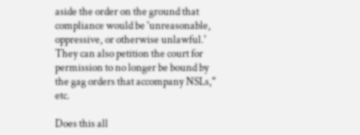aside the order on the ground that compliance would be 'unreasonable, oppressive, or otherwise unlawful.' They can also petition the court for permission to no longer be bound by the gag orders that accompany NSLs," etc.

Does this all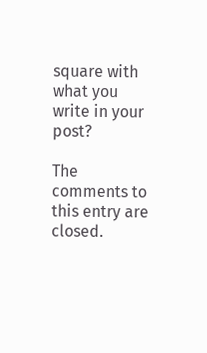square with what you write in your post?

The comments to this entry are closed.